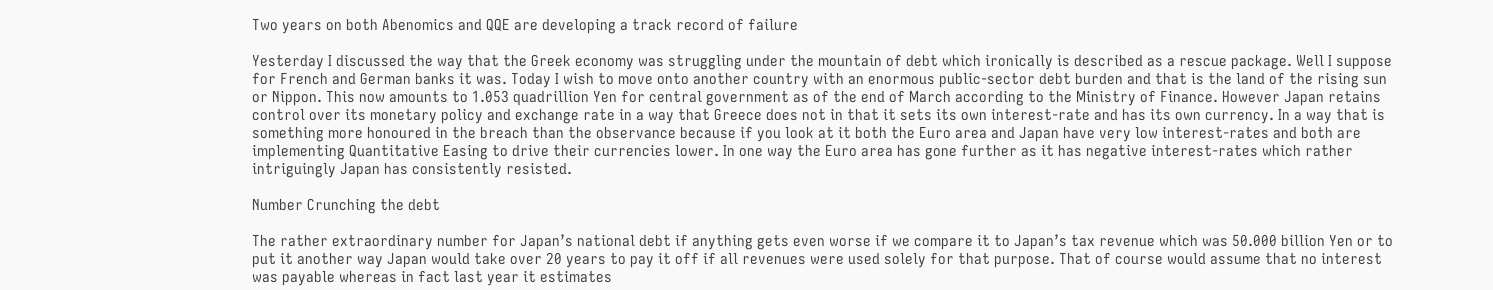Two years on both Abenomics and QQE are developing a track record of failure

Yesterday I discussed the way that the Greek economy was struggling under the mountain of debt which ironically is described as a rescue package. Well I suppose for French and German banks it was. Today I wish to move onto another country with an enormous public-sector debt burden and that is the land of the rising sun or Nippon. This now amounts to 1.053 quadrillion Yen for central government as of the end of March according to the Ministry of Finance. However Japan retains control over its monetary policy and exchange rate in a way that Greece does not in that it sets its own interest-rate and has its own currency. In a way that is something more honoured in the breach than the observance because if you look at it both the Euro area and Japan have very low interest-rates and both are implementing Quantitative Easing to drive their currencies lower. In one way the Euro area has gone further as it has negative interest-rates which rather intriguingly Japan has consistently resisted.

Number Crunching the debt

The rather extraordinary number for Japan’s national debt if anything gets even worse if we compare it to Japan’s tax revenue which was 50.000 billion Yen or to put it another way Japan would take over 20 years to pay it off if all revenues were used solely for that purpose. That of course would assume that no interest was payable whereas in fact last year it estimates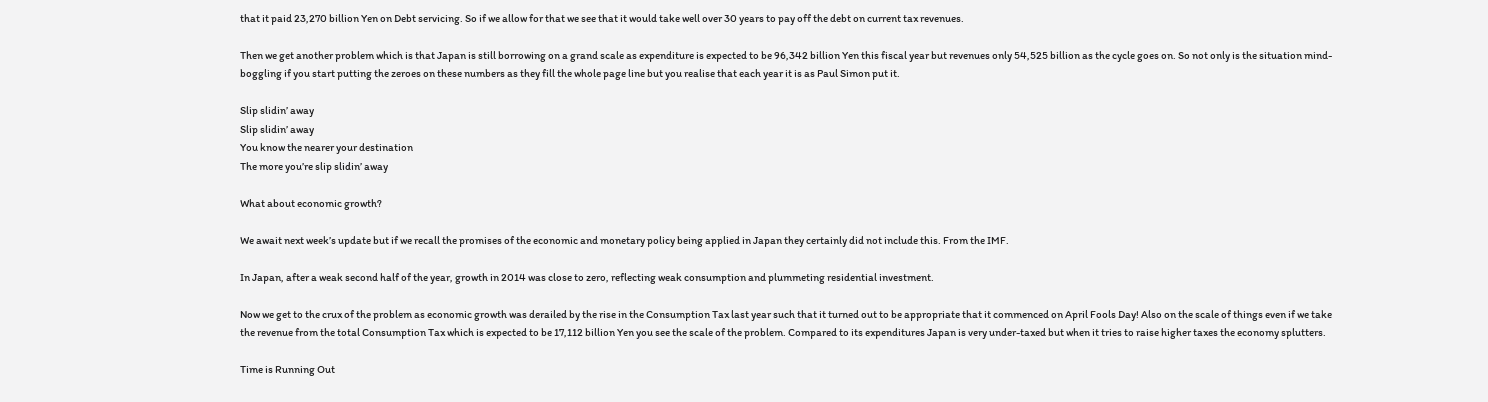that it paid 23,270 billion Yen on Debt servicing. So if we allow for that we see that it would take well over 30 years to pay off the debt on current tax revenues.

Then we get another problem which is that Japan is still borrowing on a grand scale as expenditure is expected to be 96,342 billion Yen this fiscal year but revenues only 54,525 billion as the cycle goes on. So not only is the situation mind-boggling if you start putting the zeroes on these numbers as they fill the whole page line but you realise that each year it is as Paul Simon put it.

Slip slidin’ away
Slip slidin’ away
You know the nearer your destination
The more you’re slip slidin’ away

What about economic growth?

We await next week’s update but if we recall the promises of the economic and monetary policy being applied in Japan they certainly did not include this. From the IMF.

In Japan, after a weak second half of the year, growth in 2014 was close to zero, reflecting weak consumption and plummeting residential investment.

Now we get to the crux of the problem as economic growth was derailed by the rise in the Consumption Tax last year such that it turned out to be appropriate that it commenced on April Fools Day! Also on the scale of things even if we take the revenue from the total Consumption Tax which is expected to be 17,112 billion Yen you see the scale of the problem. Compared to its expenditures Japan is very under-taxed but when it tries to raise higher taxes the economy splutters.

Time is Running Out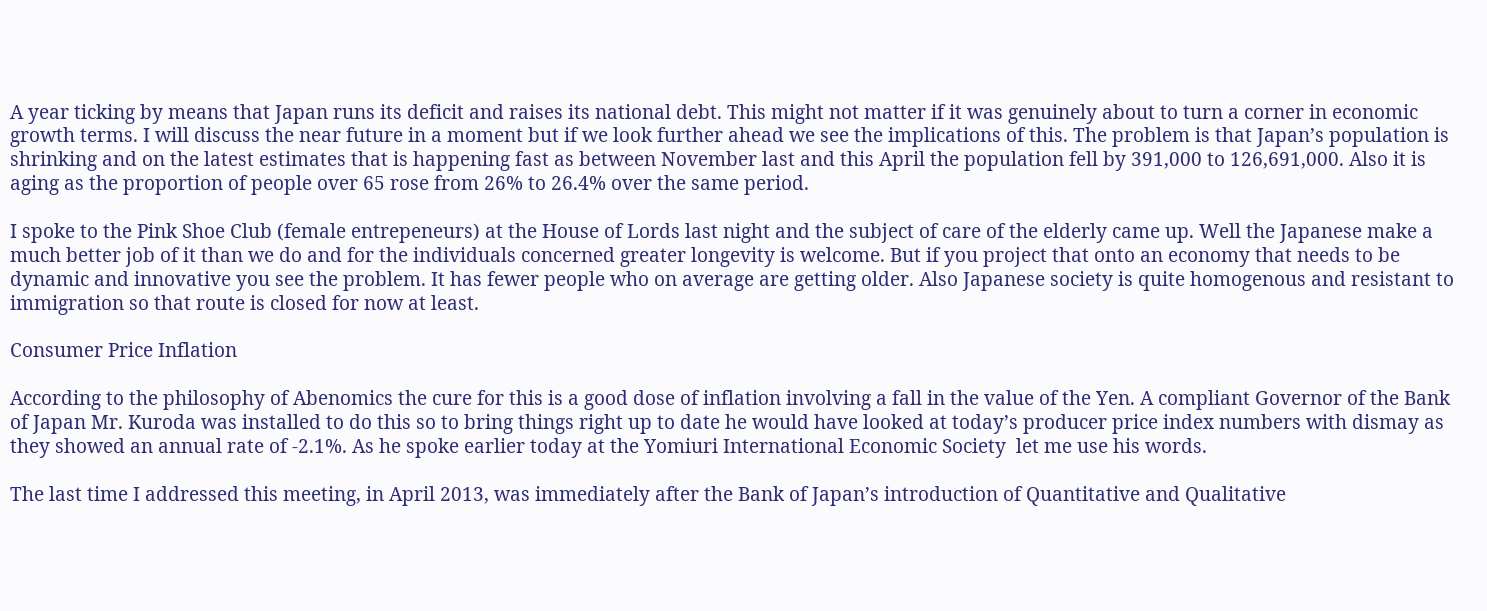A year ticking by means that Japan runs its deficit and raises its national debt. This might not matter if it was genuinely about to turn a corner in economic growth terms. I will discuss the near future in a moment but if we look further ahead we see the implications of this. The problem is that Japan’s population is shrinking and on the latest estimates that is happening fast as between November last and this April the population fell by 391,000 to 126,691,000. Also it is aging as the proportion of people over 65 rose from 26% to 26.4% over the same period.

I spoke to the Pink Shoe Club (female entrepeneurs) at the House of Lords last night and the subject of care of the elderly came up. Well the Japanese make a much better job of it than we do and for the individuals concerned greater longevity is welcome. But if you project that onto an economy that needs to be dynamic and innovative you see the problem. It has fewer people who on average are getting older. Also Japanese society is quite homogenous and resistant to immigration so that route is closed for now at least.

Consumer Price Inflation

According to the philosophy of Abenomics the cure for this is a good dose of inflation involving a fall in the value of the Yen. A compliant Governor of the Bank of Japan Mr. Kuroda was installed to do this so to bring things right up to date he would have looked at today’s producer price index numbers with dismay as they showed an annual rate of -2.1%. As he spoke earlier today at the Yomiuri International Economic Society  let me use his words.

The last time I addressed this meeting, in April 2013, was immediately after the Bank of Japan’s introduction of Quantitative and Qualitative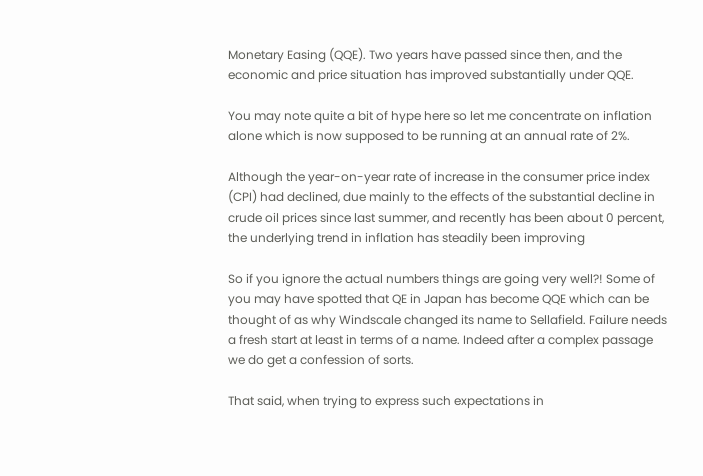Monetary Easing (QQE). Two years have passed since then, and the economic and price situation has improved substantially under QQE.

You may note quite a bit of hype here so let me concentrate on inflation alone which is now supposed to be running at an annual rate of 2%.

Although the year-on-year rate of increase in the consumer price index (CPI) had declined, due mainly to the effects of the substantial decline in crude oil prices since last summer, and recently has been about 0 percent, the underlying trend in inflation has steadily been improving

So if you ignore the actual numbers things are going very well?! Some of you may have spotted that QE in Japan has become QQE which can be thought of as why Windscale changed its name to Sellafield. Failure needs a fresh start at least in terms of a name. Indeed after a complex passage we do get a confession of sorts.

That said, when trying to express such expectations in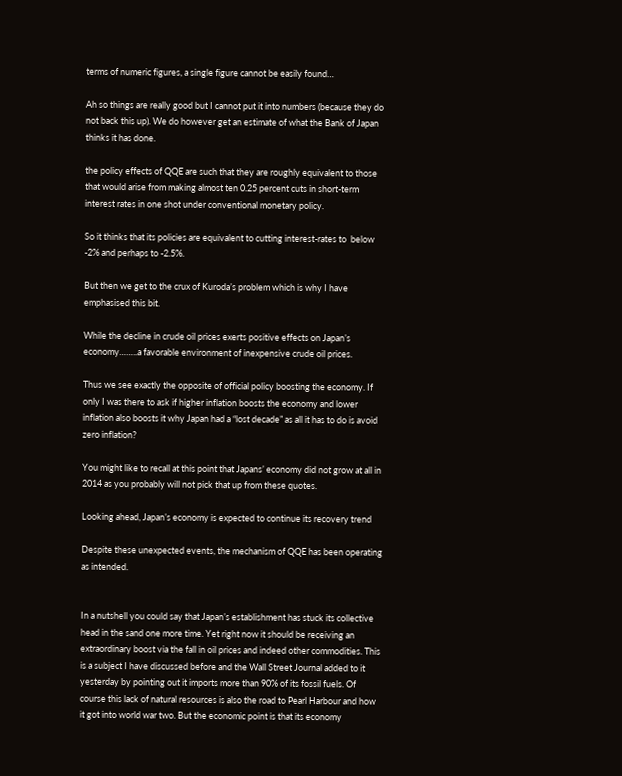terms of numeric figures, a single figure cannot be easily found…

Ah so things are really good but I cannot put it into numbers (because they do not back this up). We do however get an estimate of what the Bank of Japan thinks it has done.

the policy effects of QQE are such that they are roughly equivalent to those that would arise from making almost ten 0.25 percent cuts in short-term interest rates in one shot under conventional monetary policy.

So it thinks that its policies are equivalent to cutting interest-rates to  below -2% and perhaps to -2.5%.

But then we get to the crux of Kuroda’s problem which is why I have emphasised this bit.

While the decline in crude oil prices exerts positive effects on Japan’s economy……..a favorable environment of inexpensive crude oil prices.

Thus we see exactly the opposite of official policy boosting the economy. If only I was there to ask if higher inflation boosts the economy and lower inflation also boosts it why Japan had a “lost decade” as all it has to do is avoid zero inflation?

You might like to recall at this point that Japans’ economy did not grow at all in 2014 as you probably will not pick that up from these quotes.

Looking ahead, Japan’s economy is expected to continue its recovery trend

Despite these unexpected events, the mechanism of QQE has been operating as intended.


In a nutshell you could say that Japan’s establishment has stuck its collective head in the sand one more time. Yet right now it should be receiving an extraordinary boost via the fall in oil prices and indeed other commodities. This is a subject I have discussed before and the Wall Street Journal added to it yesterday by pointing out it imports more than 90% of its fossil fuels. Of course this lack of natural resources is also the road to Pearl Harbour and how it got into world war two. But the economic point is that its economy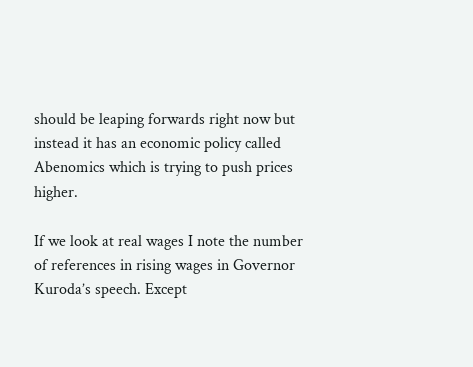should be leaping forwards right now but instead it has an economic policy called Abenomics which is trying to push prices higher.

If we look at real wages I note the number of references in rising wages in Governor Kuroda’s speech. Except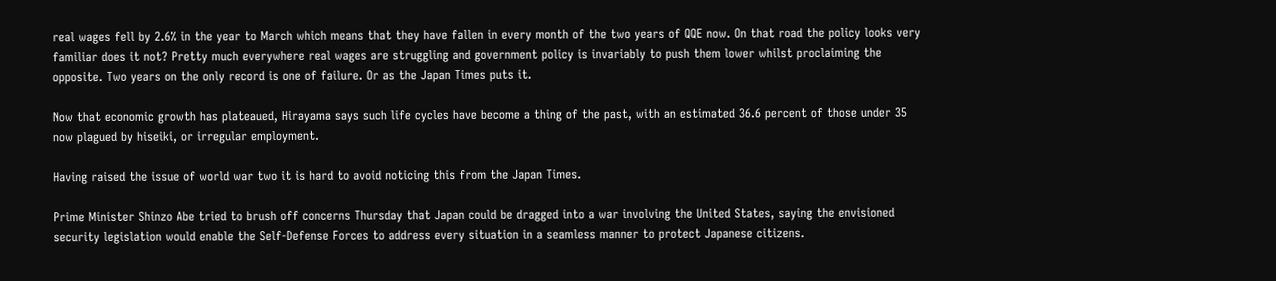real wages fell by 2.6% in the year to March which means that they have fallen in every month of the two years of QQE now. On that road the policy looks very familiar does it not? Pretty much everywhere real wages are struggling and government policy is invariably to push them lower whilst proclaiming the opposite. Two years on the only record is one of failure. Or as the Japan Times puts it.

Now that economic growth has plateaued, Hirayama says such life cycles have become a thing of the past, with an estimated 36.6 percent of those under 35 now plagued by hiseiki, or irregular employment.

Having raised the issue of world war two it is hard to avoid noticing this from the Japan Times.

Prime Minister Shinzo Abe tried to brush off concerns Thursday that Japan could be dragged into a war involving the United States, saying the envisioned security legislation would enable the Self-Defense Forces to address every situation in a seamless manner to protect Japanese citizens.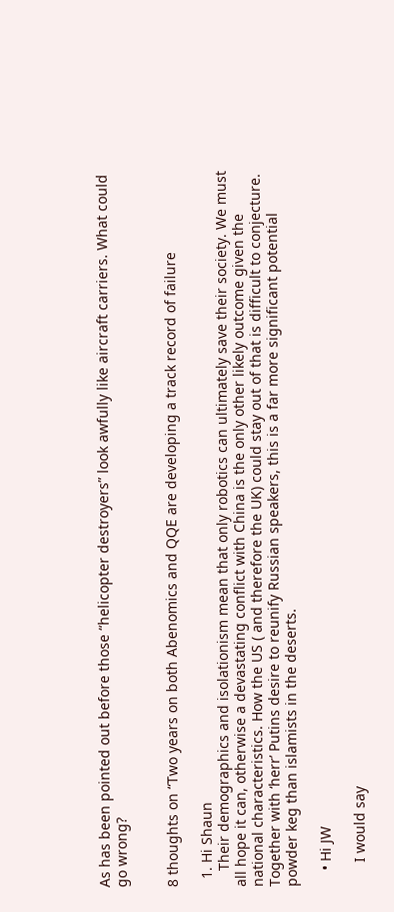As has been pointed out before those “helicopter destroyers” look awfully like aircraft carriers. What could go wrong?


8 thoughts on “Two years on both Abenomics and QQE are developing a track record of failure

  1. Hi Shaun
    Their demographics and isolationism mean that only robotics can ultimately save their society. We must all hope it can, otherwise a devastating conflict with China is the only other likely outcome given the national characteristics. How the US ( and therefore the UK) could stay out of that is difficult to conjecture. Together with ‘herr’ Putins desire to reunify Russian speakers, this is a far more significant potential powder keg than islamists in the deserts.

    • Hi JW

      I would say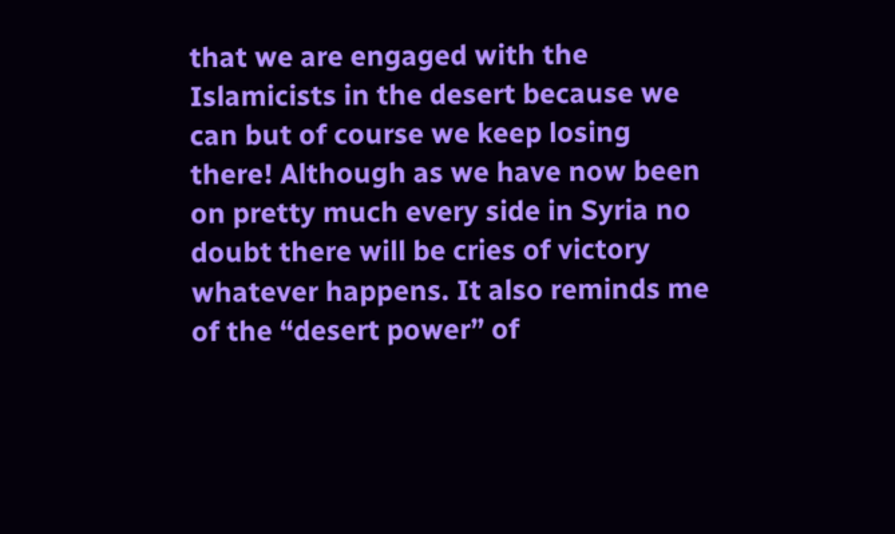that we are engaged with the Islamicists in the desert because we can but of course we keep losing there! Although as we have now been on pretty much every side in Syria no doubt there will be cries of victory whatever happens. It also reminds me of the “desert power” of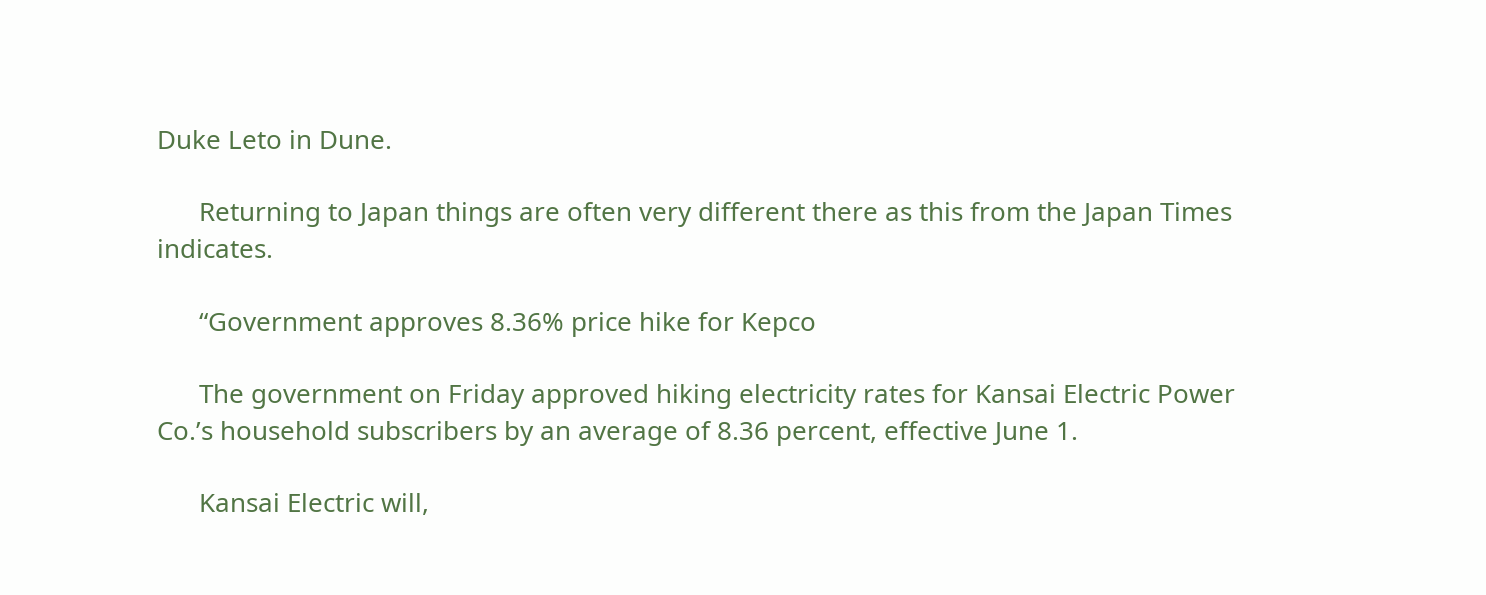Duke Leto in Dune.

      Returning to Japan things are often very different there as this from the Japan Times indicates.

      “Government approves 8.36% price hike for Kepco

      The government on Friday approved hiking electricity rates for Kansai Electric Power Co.’s household subscribers by an average of 8.36 percent, effective June 1.

      Kansai Electric will,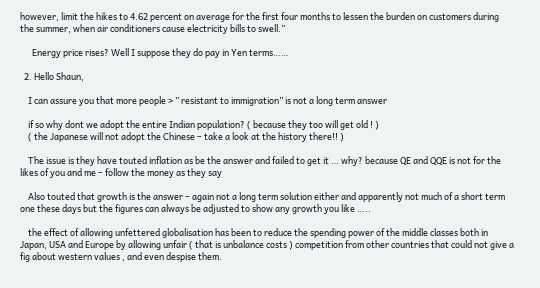however, limit the hikes to 4.62 percent on average for the first four months to lessen the burden on customers during the summer, when air conditioners cause electricity bills to swell.”

      Energy price rises? Well I suppose they do pay in Yen terms……

  2. Hello Shaun,

    I can assure you that more people > ” resistant to immigration” is not a long term answer

    if so why dont we adopt the entire Indian population? ( because they too will get old ! )
    ( the Japanese will not adopt the Chinese – take a look at the history there!! )

    The issue is they have touted inflation as be the answer and failed to get it … why? because QE and QQE is not for the likes of you and me – follow the money as they say

    Also touted that growth is the answer – again not a long term solution either and apparently not much of a short term one these days but the figures can always be adjusted to show any growth you like …..

    the effect of allowing unfettered globalisation has been to reduce the spending power of the middle classes both in Japan, USA and Europe by allowing unfair ( that is unbalance costs ) competition from other countries that could not give a fig about western values , and even despise them.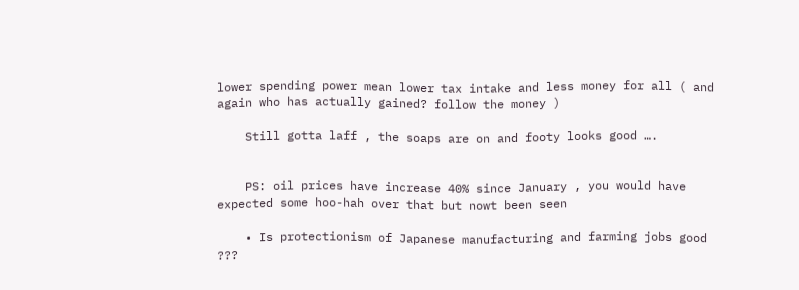lower spending power mean lower tax intake and less money for all ( and again who has actually gained? follow the money )

    Still gotta laff , the soaps are on and footy looks good ….


    PS: oil prices have increase 40% since January , you would have expected some hoo-hah over that but nowt been seen

    • Is protectionism of Japanese manufacturing and farming jobs good ???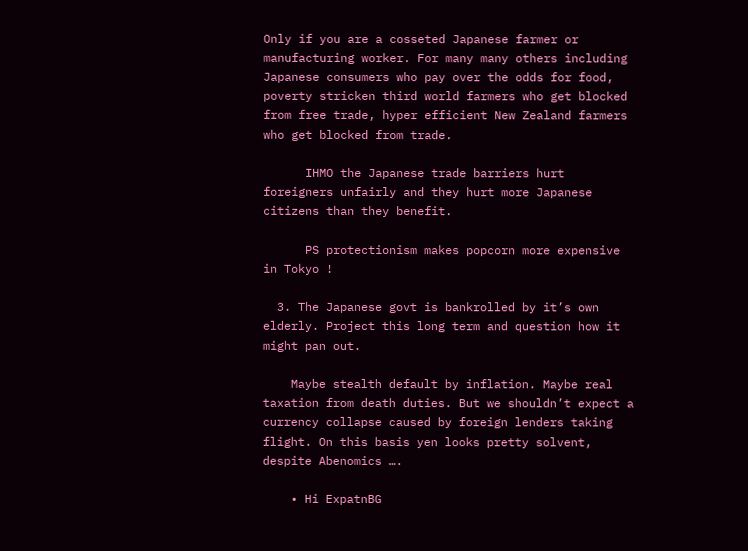Only if you are a cosseted Japanese farmer or manufacturing worker. For many many others including Japanese consumers who pay over the odds for food, poverty stricken third world farmers who get blocked from free trade, hyper efficient New Zealand farmers who get blocked from trade.

      IHMO the Japanese trade barriers hurt foreigners unfairly and they hurt more Japanese citizens than they benefit.

      PS protectionism makes popcorn more expensive in Tokyo !

  3. The Japanese govt is bankrolled by it’s own elderly. Project this long term and question how it might pan out.

    Maybe stealth default by inflation. Maybe real taxation from death duties. But we shouldn’t expect a currency collapse caused by foreign lenders taking flight. On this basis yen looks pretty solvent, despite Abenomics ….

    • Hi ExpatnBG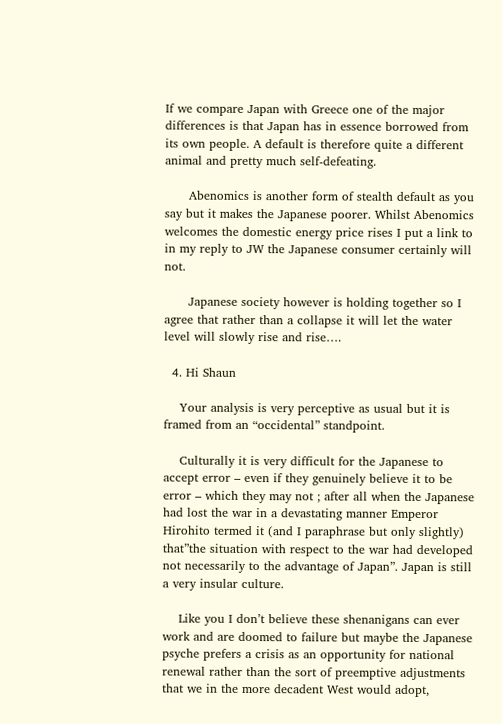If we compare Japan with Greece one of the major differences is that Japan has in essence borrowed from its own people. A default is therefore quite a different animal and pretty much self-defeating.

      Abenomics is another form of stealth default as you say but it makes the Japanese poorer. Whilst Abenomics welcomes the domestic energy price rises I put a link to in my reply to JW the Japanese consumer certainly will not.

      Japanese society however is holding together so I agree that rather than a collapse it will let the water level will slowly rise and rise….

  4. Hi Shaun

    Your analysis is very perceptive as usual but it is framed from an “occidental” standpoint.

    Culturally it is very difficult for the Japanese to accept error – even if they genuinely believe it to be error – which they may not ; after all when the Japanese had lost the war in a devastating manner Emperor Hirohito termed it (and I paraphrase but only slightly) that”the situation with respect to the war had developed not necessarily to the advantage of Japan”. Japan is still a very insular culture.

    Like you I don’t believe these shenanigans can ever work and are doomed to failure but maybe the Japanese psyche prefers a crisis as an opportunity for national renewal rather than the sort of preemptive adjustments that we in the more decadent West would adopt,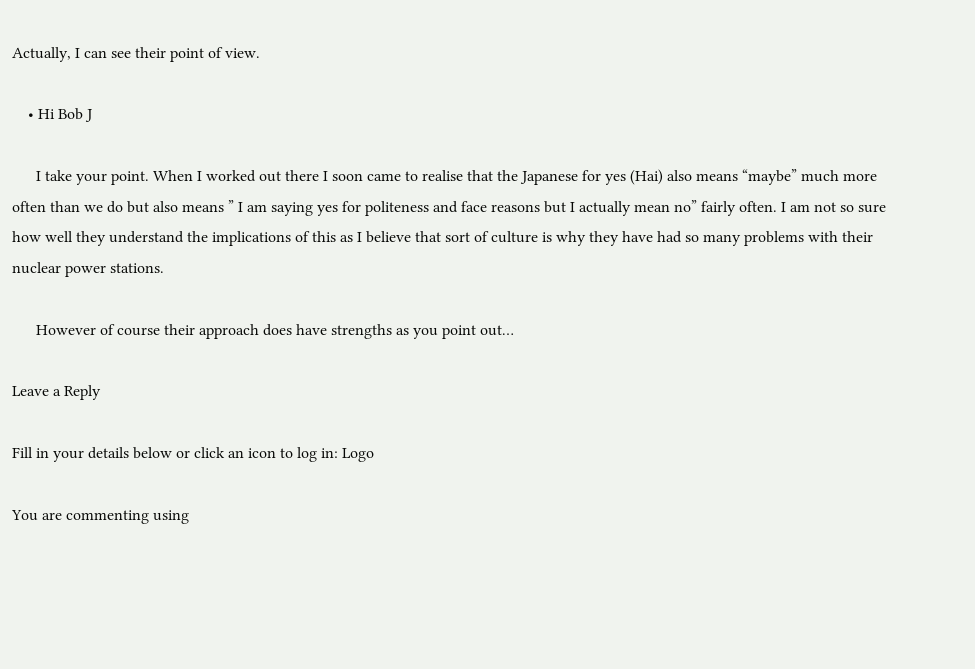Actually, I can see their point of view.

    • Hi Bob J

      I take your point. When I worked out there I soon came to realise that the Japanese for yes (Hai) also means “maybe” much more often than we do but also means ” I am saying yes for politeness and face reasons but I actually mean no” fairly often. I am not so sure how well they understand the implications of this as I believe that sort of culture is why they have had so many problems with their nuclear power stations.

      However of course their approach does have strengths as you point out…

Leave a Reply

Fill in your details below or click an icon to log in: Logo

You are commenting using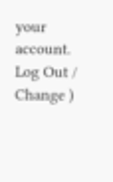your account. Log Out /  Change )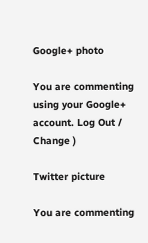Google+ photo

You are commenting using your Google+ account. Log Out /  Change )

Twitter picture

You are commenting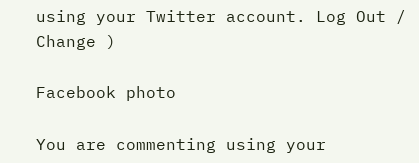using your Twitter account. Log Out /  Change )

Facebook photo

You are commenting using your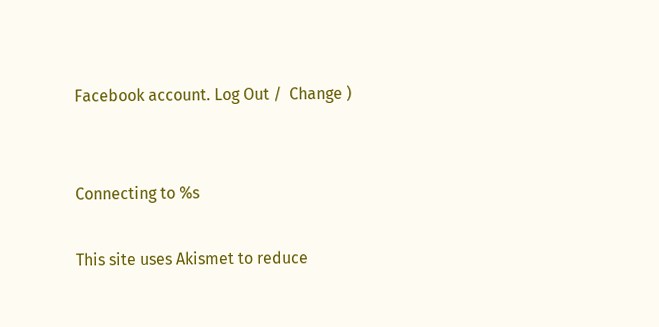Facebook account. Log Out /  Change )


Connecting to %s

This site uses Akismet to reduce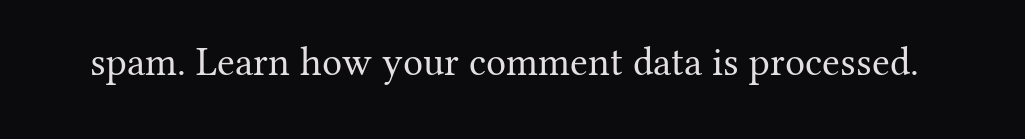spam. Learn how your comment data is processed.